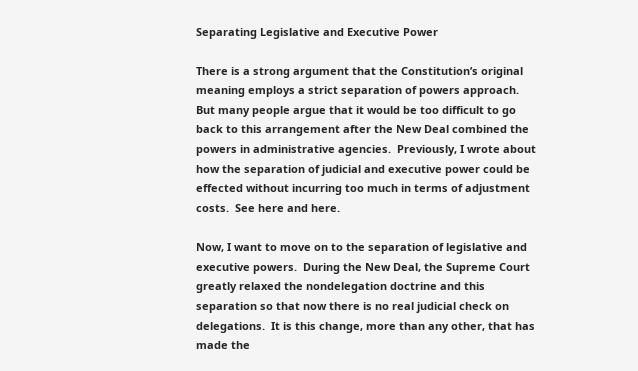Separating Legislative and Executive Power

There is a strong argument that the Constitution’s original meaning employs a strict separation of powers approach.  But many people argue that it would be too difficult to go back to this arrangement after the New Deal combined the powers in administrative agencies.  Previously, I wrote about how the separation of judicial and executive power could be effected without incurring too much in terms of adjustment costs.  See here and here.

Now, I want to move on to the separation of legislative and executive powers.  During the New Deal, the Supreme Court greatly relaxed the nondelegation doctrine and this separation so that now there is no real judicial check on delegations.  It is this change, more than any other, that has made the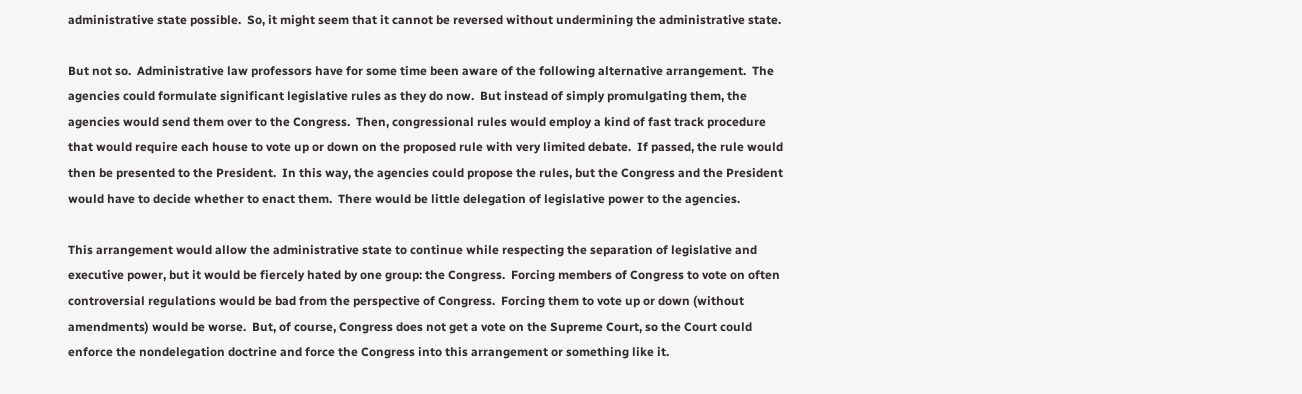administrative state possible.  So, it might seem that it cannot be reversed without undermining the administrative state.

But not so.  Administrative law professors have for some time been aware of the following alternative arrangement.  The agencies could formulate significant legislative rules as they do now.  But instead of simply promulgating them, the agencies would send them over to the Congress.  Then, congressional rules would employ a kind of fast track procedure that would require each house to vote up or down on the proposed rule with very limited debate.  If passed, the rule would then be presented to the President.  In this way, the agencies could propose the rules, but the Congress and the President would have to decide whether to enact them.  There would be little delegation of legislative power to the agencies.

This arrangement would allow the administrative state to continue while respecting the separation of legislative and executive power, but it would be fiercely hated by one group: the Congress.  Forcing members of Congress to vote on often controversial regulations would be bad from the perspective of Congress.  Forcing them to vote up or down (without amendments) would be worse.  But, of course, Congress does not get a vote on the Supreme Court, so the Court could enforce the nondelegation doctrine and force the Congress into this arrangement or something like it.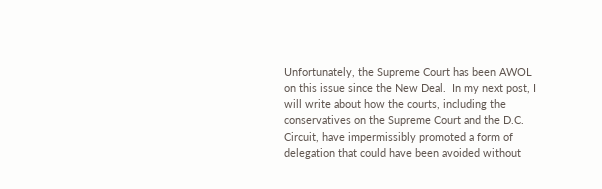Unfortunately, the Supreme Court has been AWOL on this issue since the New Deal.  In my next post, I will write about how the courts, including the conservatives on the Supreme Court and the D.C. Circuit, have impermissibly promoted a form of delegation that could have been avoided without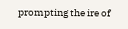prompting the ire of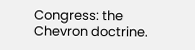Congress: the Chevron doctrine.